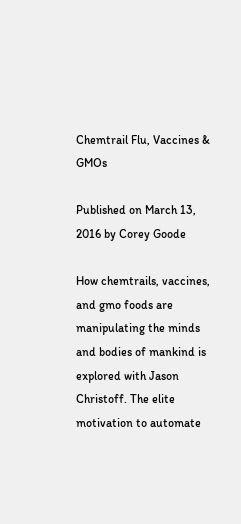Chemtrail Flu, Vaccines & GMOs

Published on March 13, 2016 by Corey Goode

How chemtrails, vaccines, and gmo foods are manipulating the minds and bodies of mankind is explored with Jason Christoff. The elite motivation to automate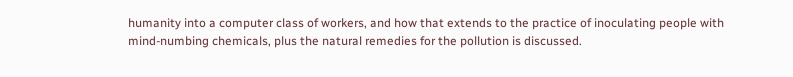humanity into a computer class of workers, and how that extends to the practice of inoculating people with mind-numbing chemicals, plus the natural remedies for the pollution is discussed.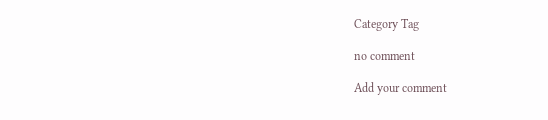Category Tag

no comment

Add your comment